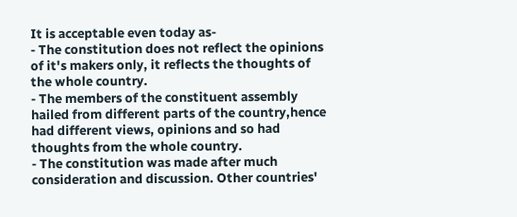It is acceptable even today as-
- The constitution does not reflect the opinions of it's makers only, it reflects the thoughts of the whole country.
- The members of the constituent assembly hailed from different parts of the country,hence had different views, opinions and so had thoughts from the whole country.
- The constitution was made after much consideration and discussion. Other countries'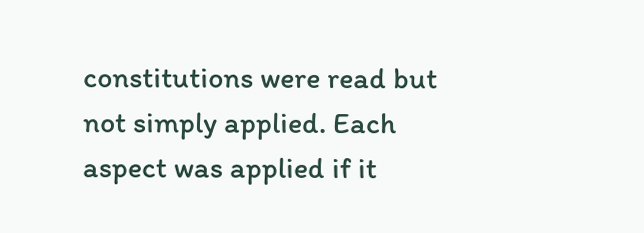constitutions were read but not simply applied. Each aspect was applied if it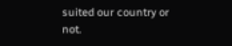suited our country or not.